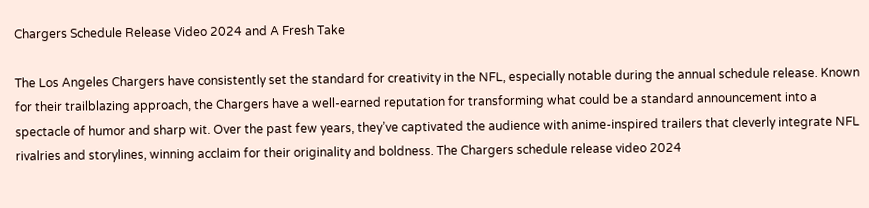Chargers Schedule Release Video 2024 and A Fresh Take

The Los Angeles Chargers have consistently set the standard for creativity in the NFL, especially notable during the annual schedule release. Known for their trailblazing approach, the Chargers have a well-earned reputation for transforming what could be a standard announcement into a spectacle of humor and sharp wit. Over the past few years, they’ve captivated the audience with anime-inspired trailers that cleverly integrate NFL rivalries and storylines, winning acclaim for their originality and boldness. The Chargers schedule release video 2024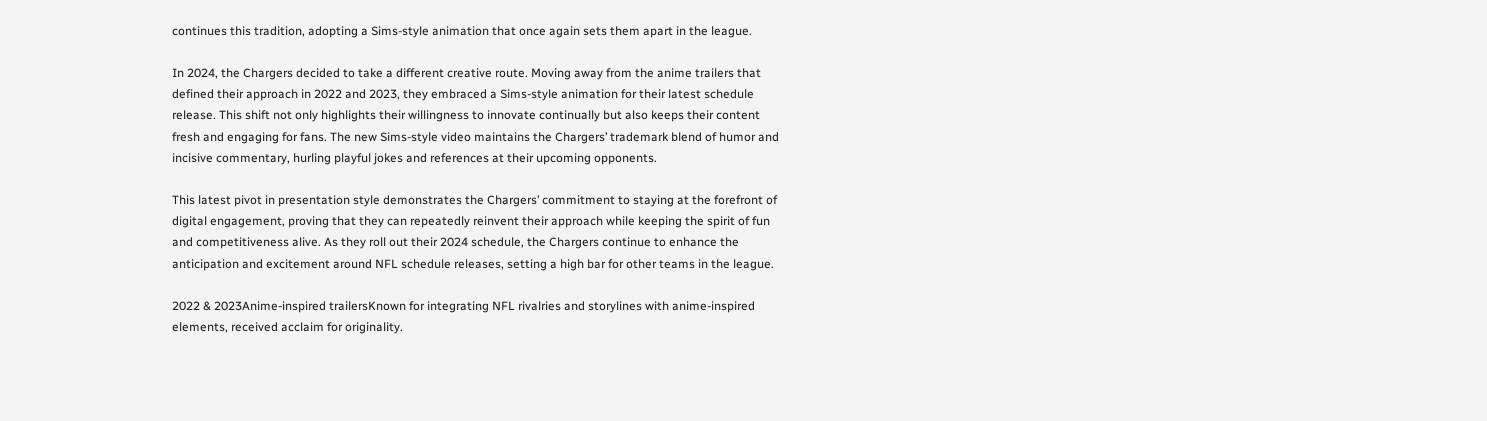continues this tradition, adopting a Sims-style animation that once again sets them apart in the league.

In 2024, the Chargers decided to take a different creative route. Moving away from the anime trailers that defined their approach in 2022 and 2023, they embraced a Sims-style animation for their latest schedule release. This shift not only highlights their willingness to innovate continually but also keeps their content fresh and engaging for fans. The new Sims-style video maintains the Chargers’ trademark blend of humor and incisive commentary, hurling playful jokes and references at their upcoming opponents.

This latest pivot in presentation style demonstrates the Chargers’ commitment to staying at the forefront of digital engagement, proving that they can repeatedly reinvent their approach while keeping the spirit of fun and competitiveness alive. As they roll out their 2024 schedule, the Chargers continue to enhance the anticipation and excitement around NFL schedule releases, setting a high bar for other teams in the league.

2022 & 2023Anime-inspired trailersKnown for integrating NFL rivalries and storylines with anime-inspired elements, received acclaim for originality.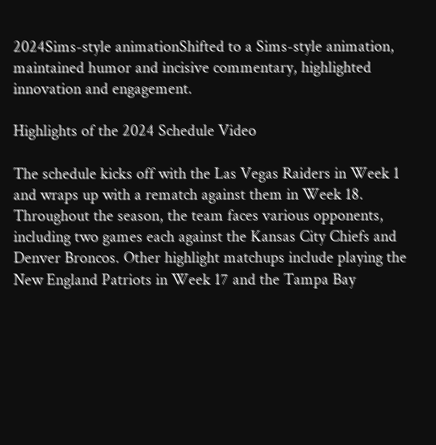2024Sims-style animationShifted to a Sims-style animation, maintained humor and incisive commentary, highlighted innovation and engagement.

Highlights of the 2024 Schedule Video

The schedule kicks off with the Las Vegas Raiders in Week 1 and wraps up with a rematch against them in Week 18. Throughout the season, the team faces various opponents, including two games each against the Kansas City Chiefs and Denver Broncos. Other highlight matchups include playing the New England Patriots in Week 17 and the Tampa Bay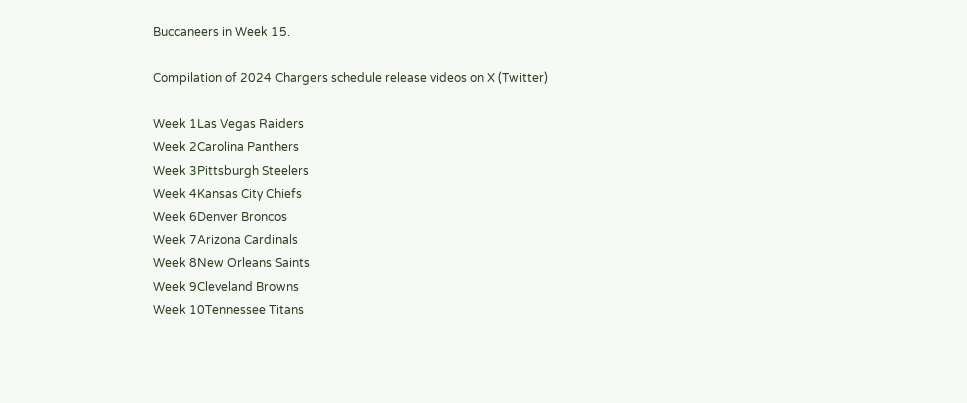Buccaneers in Week 15.

Compilation of 2024 Chargers schedule release videos on X (Twitter)

Week 1Las Vegas Raiders
Week 2Carolina Panthers
Week 3Pittsburgh Steelers
Week 4Kansas City Chiefs
Week 6Denver Broncos
Week 7Arizona Cardinals
Week 8New Orleans Saints
Week 9Cleveland Browns
Week 10Tennessee Titans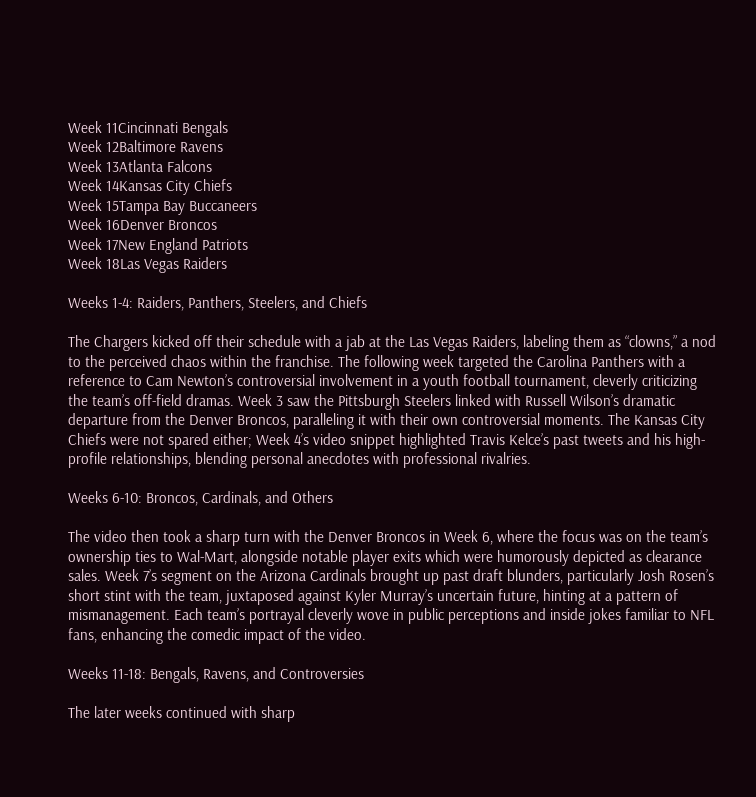Week 11Cincinnati Bengals
Week 12Baltimore Ravens
Week 13Atlanta Falcons
Week 14Kansas City Chiefs
Week 15Tampa Bay Buccaneers
Week 16Denver Broncos
Week 17New England Patriots
Week 18Las Vegas Raiders

Weeks 1-4: Raiders, Panthers, Steelers, and Chiefs

The Chargers kicked off their schedule with a jab at the Las Vegas Raiders, labeling them as “clowns,” a nod to the perceived chaos within the franchise. The following week targeted the Carolina Panthers with a reference to Cam Newton’s controversial involvement in a youth football tournament, cleverly criticizing the team’s off-field dramas. Week 3 saw the Pittsburgh Steelers linked with Russell Wilson’s dramatic departure from the Denver Broncos, paralleling it with their own controversial moments. The Kansas City Chiefs were not spared either; Week 4’s video snippet highlighted Travis Kelce’s past tweets and his high-profile relationships, blending personal anecdotes with professional rivalries.

Weeks 6-10: Broncos, Cardinals, and Others

The video then took a sharp turn with the Denver Broncos in Week 6, where the focus was on the team’s ownership ties to Wal-Mart, alongside notable player exits which were humorously depicted as clearance sales. Week 7’s segment on the Arizona Cardinals brought up past draft blunders, particularly Josh Rosen’s short stint with the team, juxtaposed against Kyler Murray’s uncertain future, hinting at a pattern of mismanagement. Each team’s portrayal cleverly wove in public perceptions and inside jokes familiar to NFL fans, enhancing the comedic impact of the video.

Weeks 11-18: Bengals, Ravens, and Controversies

The later weeks continued with sharp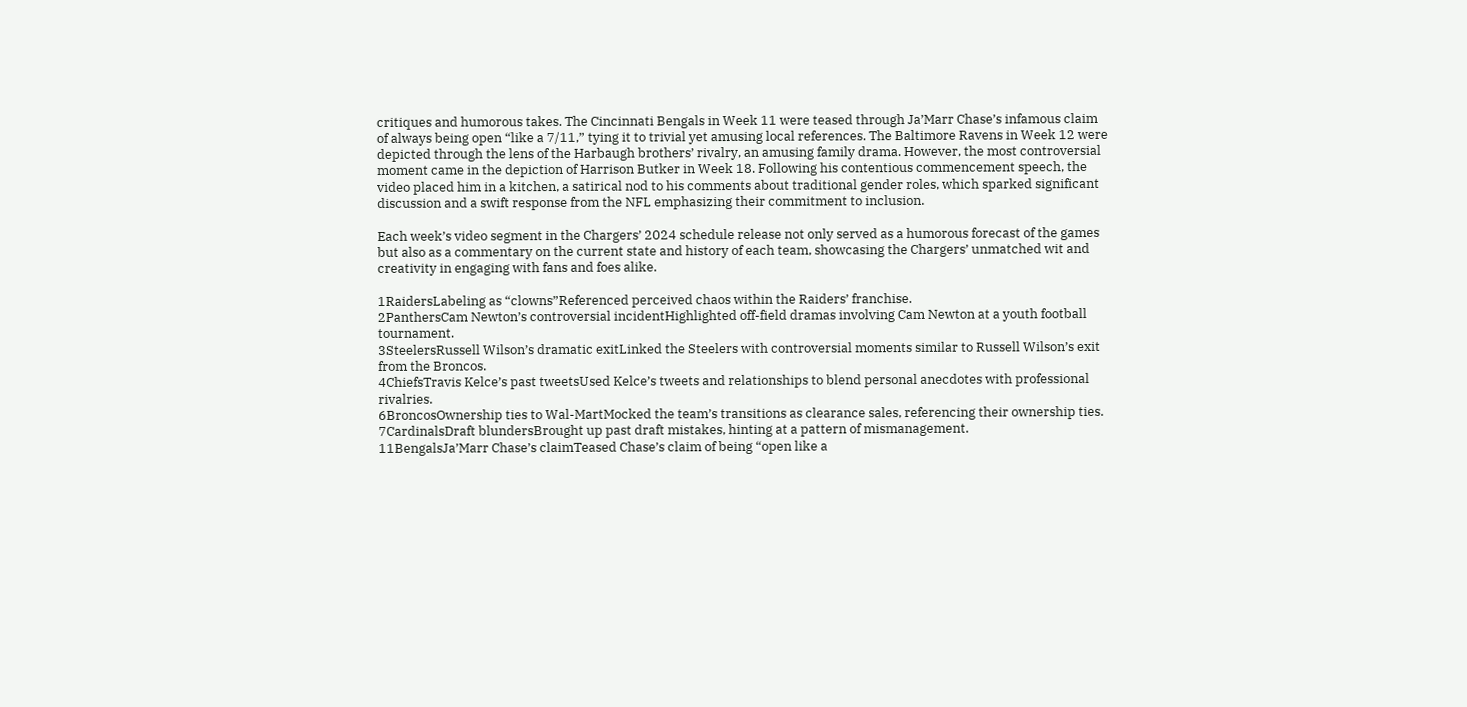critiques and humorous takes. The Cincinnati Bengals in Week 11 were teased through Ja’Marr Chase’s infamous claim of always being open “like a 7/11,” tying it to trivial yet amusing local references. The Baltimore Ravens in Week 12 were depicted through the lens of the Harbaugh brothers’ rivalry, an amusing family drama. However, the most controversial moment came in the depiction of Harrison Butker in Week 18. Following his contentious commencement speech, the video placed him in a kitchen, a satirical nod to his comments about traditional gender roles, which sparked significant discussion and a swift response from the NFL emphasizing their commitment to inclusion.

Each week’s video segment in the Chargers’ 2024 schedule release not only served as a humorous forecast of the games but also as a commentary on the current state and history of each team, showcasing the Chargers’ unmatched wit and creativity in engaging with fans and foes alike.

1RaidersLabeling as “clowns”Referenced perceived chaos within the Raiders’ franchise.
2PanthersCam Newton’s controversial incidentHighlighted off-field dramas involving Cam Newton at a youth football tournament.
3SteelersRussell Wilson’s dramatic exitLinked the Steelers with controversial moments similar to Russell Wilson’s exit from the Broncos.
4ChiefsTravis Kelce’s past tweetsUsed Kelce’s tweets and relationships to blend personal anecdotes with professional rivalries.
6BroncosOwnership ties to Wal-MartMocked the team’s transitions as clearance sales, referencing their ownership ties.
7CardinalsDraft blundersBrought up past draft mistakes, hinting at a pattern of mismanagement.
11BengalsJa’Marr Chase’s claimTeased Chase’s claim of being “open like a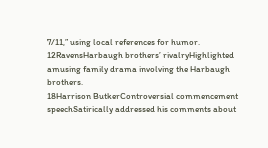7/11,” using local references for humor.
12RavensHarbaugh brothers’ rivalryHighlighted amusing family drama involving the Harbaugh brothers.
18Harrison ButkerControversial commencement speechSatirically addressed his comments about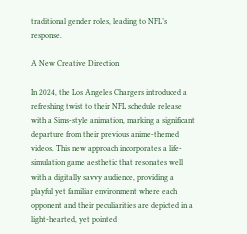traditional gender roles, leading to NFL’s response.

A New Creative Direction

In 2024, the Los Angeles Chargers introduced a refreshing twist to their NFL schedule release with a Sims-style animation, marking a significant departure from their previous anime-themed videos. This new approach incorporates a life-simulation game aesthetic that resonates well with a digitally savvy audience, providing a playful yet familiar environment where each opponent and their peculiarities are depicted in a light-hearted, yet pointed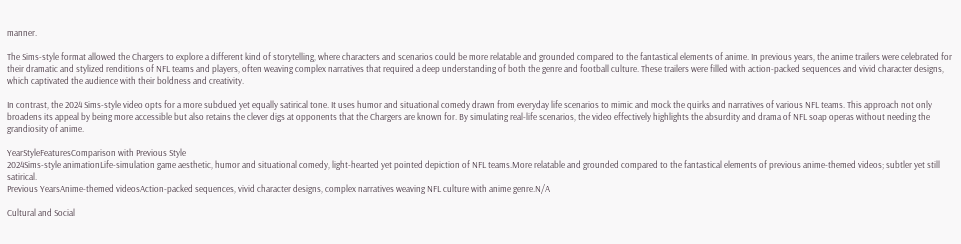manner.

The Sims-style format allowed the Chargers to explore a different kind of storytelling, where characters and scenarios could be more relatable and grounded compared to the fantastical elements of anime. In previous years, the anime trailers were celebrated for their dramatic and stylized renditions of NFL teams and players, often weaving complex narratives that required a deep understanding of both the genre and football culture. These trailers were filled with action-packed sequences and vivid character designs, which captivated the audience with their boldness and creativity.

In contrast, the 2024 Sims-style video opts for a more subdued yet equally satirical tone. It uses humor and situational comedy drawn from everyday life scenarios to mimic and mock the quirks and narratives of various NFL teams. This approach not only broadens its appeal by being more accessible but also retains the clever digs at opponents that the Chargers are known for. By simulating real-life scenarios, the video effectively highlights the absurdity and drama of NFL soap operas without needing the grandiosity of anime.

YearStyleFeaturesComparison with Previous Style
2024Sims-style animationLife-simulation game aesthetic, humor and situational comedy, light-hearted yet pointed depiction of NFL teams.More relatable and grounded compared to the fantastical elements of previous anime-themed videos; subtler yet still satirical.
Previous YearsAnime-themed videosAction-packed sequences, vivid character designs, complex narratives weaving NFL culture with anime genre.N/A

Cultural and Social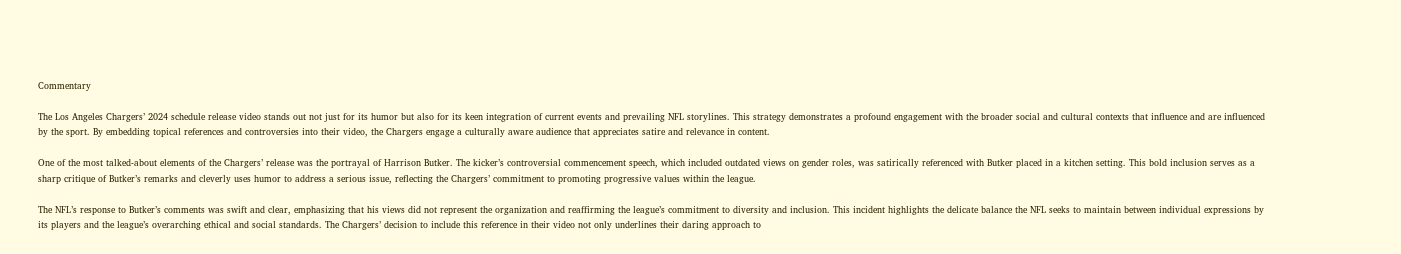Commentary

The Los Angeles Chargers’ 2024 schedule release video stands out not just for its humor but also for its keen integration of current events and prevailing NFL storylines. This strategy demonstrates a profound engagement with the broader social and cultural contexts that influence and are influenced by the sport. By embedding topical references and controversies into their video, the Chargers engage a culturally aware audience that appreciates satire and relevance in content.

One of the most talked-about elements of the Chargers’ release was the portrayal of Harrison Butker. The kicker’s controversial commencement speech, which included outdated views on gender roles, was satirically referenced with Butker placed in a kitchen setting. This bold inclusion serves as a sharp critique of Butker’s remarks and cleverly uses humor to address a serious issue, reflecting the Chargers’ commitment to promoting progressive values within the league.

The NFL’s response to Butker’s comments was swift and clear, emphasizing that his views did not represent the organization and reaffirming the league’s commitment to diversity and inclusion. This incident highlights the delicate balance the NFL seeks to maintain between individual expressions by its players and the league’s overarching ethical and social standards. The Chargers’ decision to include this reference in their video not only underlines their daring approach to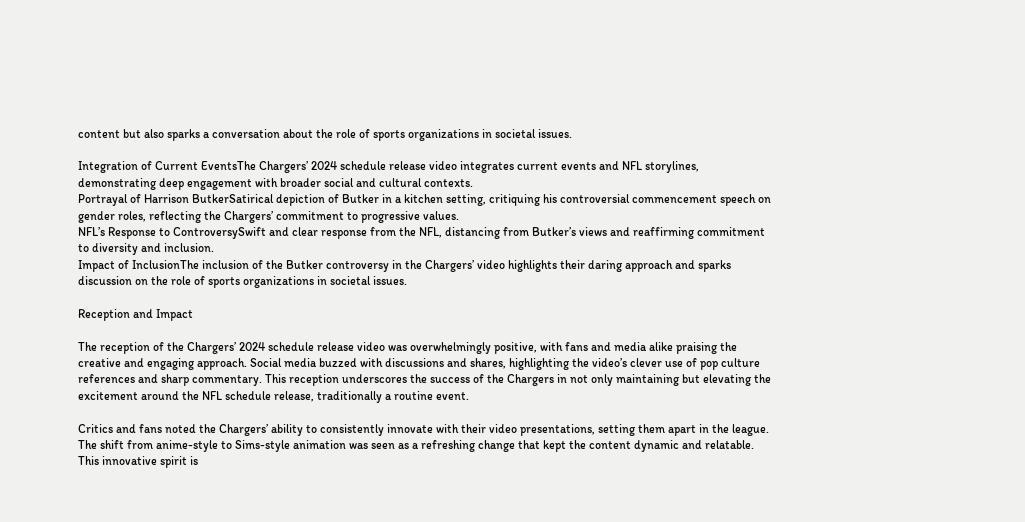content but also sparks a conversation about the role of sports organizations in societal issues.

Integration of Current EventsThe Chargers’ 2024 schedule release video integrates current events and NFL storylines, demonstrating deep engagement with broader social and cultural contexts.
Portrayal of Harrison ButkerSatirical depiction of Butker in a kitchen setting, critiquing his controversial commencement speech on gender roles, reflecting the Chargers’ commitment to progressive values.
NFL’s Response to ControversySwift and clear response from the NFL, distancing from Butker’s views and reaffirming commitment to diversity and inclusion.
Impact of InclusionThe inclusion of the Butker controversy in the Chargers’ video highlights their daring approach and sparks discussion on the role of sports organizations in societal issues.

Reception and Impact

The reception of the Chargers’ 2024 schedule release video was overwhelmingly positive, with fans and media alike praising the creative and engaging approach. Social media buzzed with discussions and shares, highlighting the video’s clever use of pop culture references and sharp commentary. This reception underscores the success of the Chargers in not only maintaining but elevating the excitement around the NFL schedule release, traditionally a routine event.

Critics and fans noted the Chargers’ ability to consistently innovate with their video presentations, setting them apart in the league. The shift from anime-style to Sims-style animation was seen as a refreshing change that kept the content dynamic and relatable. This innovative spirit is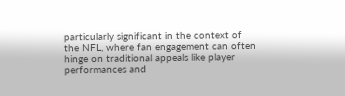particularly significant in the context of the NFL, where fan engagement can often hinge on traditional appeals like player performances and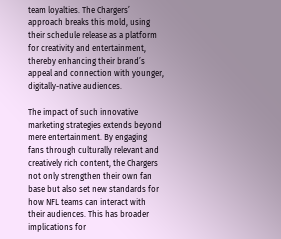team loyalties. The Chargers’ approach breaks this mold, using their schedule release as a platform for creativity and entertainment, thereby enhancing their brand’s appeal and connection with younger, digitally-native audiences.

The impact of such innovative marketing strategies extends beyond mere entertainment. By engaging fans through culturally relevant and creatively rich content, the Chargers not only strengthen their own fan base but also set new standards for how NFL teams can interact with their audiences. This has broader implications for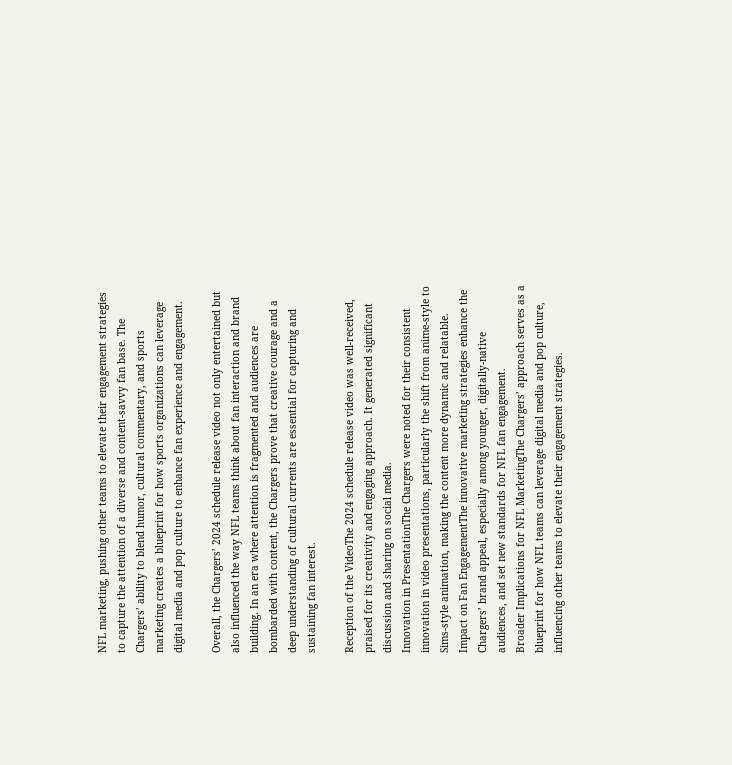NFL marketing, pushing other teams to elevate their engagement strategies to capture the attention of a diverse and content-savvy fan base. The Chargers’ ability to blend humor, cultural commentary, and sports marketing creates a blueprint for how sports organizations can leverage digital media and pop culture to enhance fan experience and engagement.

Overall, the Chargers’ 2024 schedule release video not only entertained but also influenced the way NFL teams think about fan interaction and brand building. In an era where attention is fragmented and audiences are bombarded with content, the Chargers prove that creative courage and a deep understanding of cultural currents are essential for capturing and sustaining fan interest.

Reception of the VideoThe 2024 schedule release video was well-received, praised for its creativity and engaging approach. It generated significant discussion and sharing on social media.
Innovation in PresentationThe Chargers were noted for their consistent innovation in video presentations, particularly the shift from anime-style to Sims-style animation, making the content more dynamic and relatable.
Impact on Fan EngagementThe innovative marketing strategies enhance the Chargers’ brand appeal, especially among younger, digitally-native audiences, and set new standards for NFL fan engagement.
Broader Implications for NFL MarketingThe Chargers’ approach serves as a blueprint for how NFL teams can leverage digital media and pop culture, influencing other teams to elevate their engagement strategies.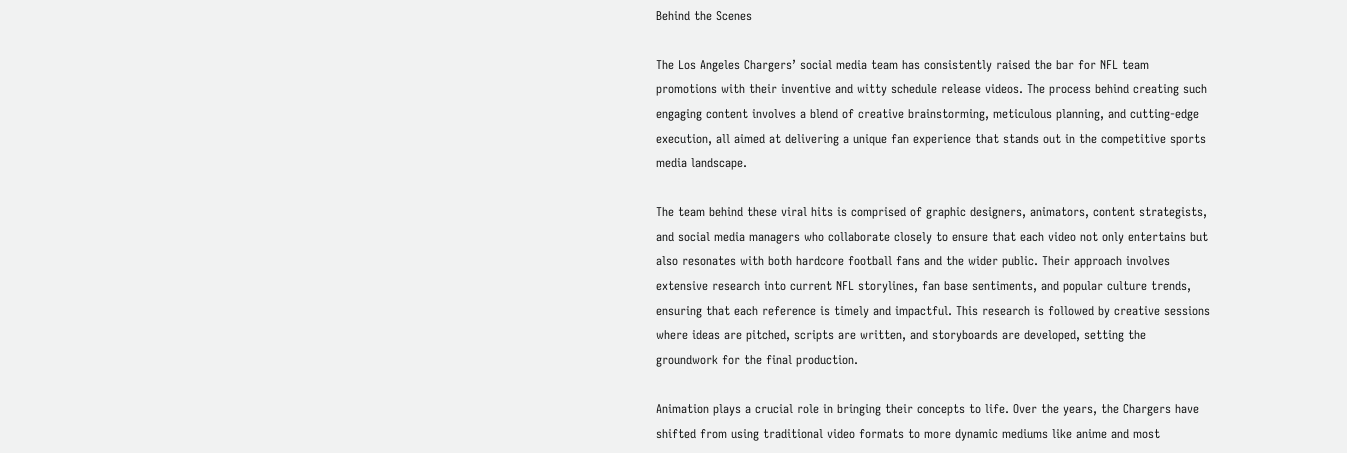Behind the Scenes

The Los Angeles Chargers’ social media team has consistently raised the bar for NFL team promotions with their inventive and witty schedule release videos. The process behind creating such engaging content involves a blend of creative brainstorming, meticulous planning, and cutting-edge execution, all aimed at delivering a unique fan experience that stands out in the competitive sports media landscape.

The team behind these viral hits is comprised of graphic designers, animators, content strategists, and social media managers who collaborate closely to ensure that each video not only entertains but also resonates with both hardcore football fans and the wider public. Their approach involves extensive research into current NFL storylines, fan base sentiments, and popular culture trends, ensuring that each reference is timely and impactful. This research is followed by creative sessions where ideas are pitched, scripts are written, and storyboards are developed, setting the groundwork for the final production.

Animation plays a crucial role in bringing their concepts to life. Over the years, the Chargers have shifted from using traditional video formats to more dynamic mediums like anime and most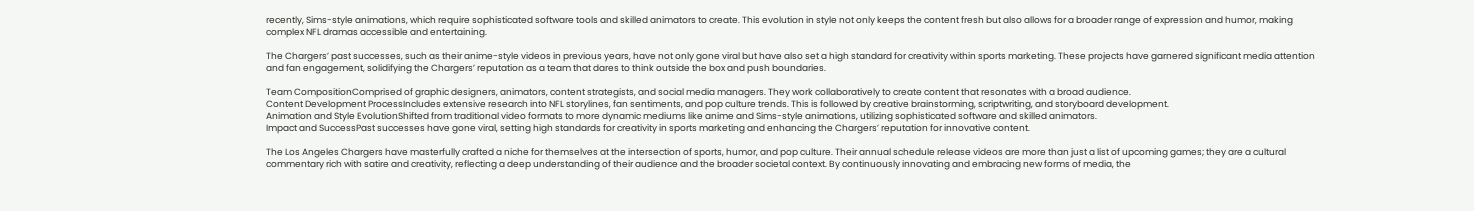recently, Sims-style animations, which require sophisticated software tools and skilled animators to create. This evolution in style not only keeps the content fresh but also allows for a broader range of expression and humor, making complex NFL dramas accessible and entertaining.

The Chargers’ past successes, such as their anime-style videos in previous years, have not only gone viral but have also set a high standard for creativity within sports marketing. These projects have garnered significant media attention and fan engagement, solidifying the Chargers’ reputation as a team that dares to think outside the box and push boundaries.

Team CompositionComprised of graphic designers, animators, content strategists, and social media managers. They work collaboratively to create content that resonates with a broad audience.
Content Development ProcessIncludes extensive research into NFL storylines, fan sentiments, and pop culture trends. This is followed by creative brainstorming, scriptwriting, and storyboard development.
Animation and Style EvolutionShifted from traditional video formats to more dynamic mediums like anime and Sims-style animations, utilizing sophisticated software and skilled animators.
Impact and SuccessPast successes have gone viral, setting high standards for creativity in sports marketing and enhancing the Chargers’ reputation for innovative content.

The Los Angeles Chargers have masterfully crafted a niche for themselves at the intersection of sports, humor, and pop culture. Their annual schedule release videos are more than just a list of upcoming games; they are a cultural commentary rich with satire and creativity, reflecting a deep understanding of their audience and the broader societal context. By continuously innovating and embracing new forms of media, the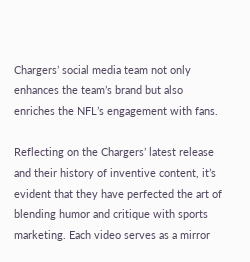Chargers’ social media team not only enhances the team’s brand but also enriches the NFL’s engagement with fans.

Reflecting on the Chargers’ latest release and their history of inventive content, it’s evident that they have perfected the art of blending humor and critique with sports marketing. Each video serves as a mirror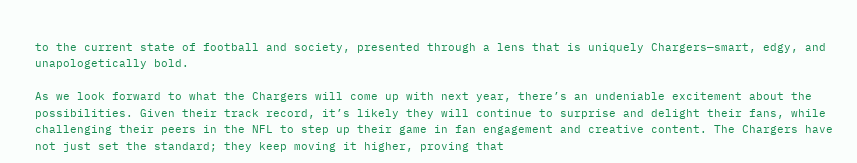to the current state of football and society, presented through a lens that is uniquely Chargers—smart, edgy, and unapologetically bold.

As we look forward to what the Chargers will come up with next year, there’s an undeniable excitement about the possibilities. Given their track record, it’s likely they will continue to surprise and delight their fans, while challenging their peers in the NFL to step up their game in fan engagement and creative content. The Chargers have not just set the standard; they keep moving it higher, proving that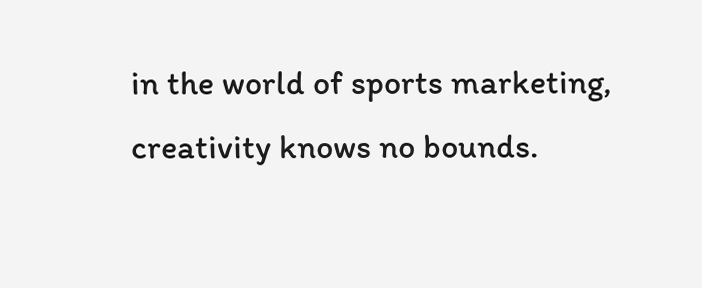in the world of sports marketing, creativity knows no bounds.